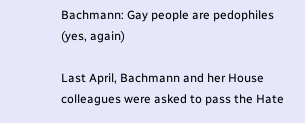Bachmann: Gay people are pedophiles (yes, again)

Last April, Bachmann and her House colleagues were asked to pass the Hate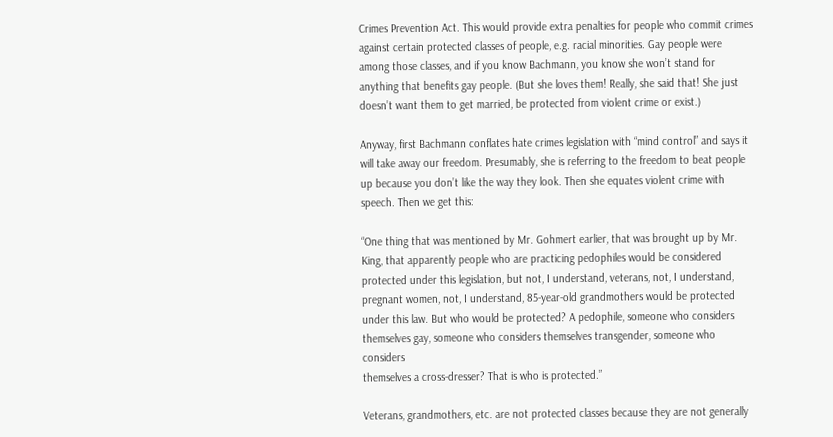Crimes Prevention Act. This would provide extra penalties for people who commit crimes against certain protected classes of people, e.g. racial minorities. Gay people were among those classes, and if you know Bachmann, you know she won’t stand for anything that benefits gay people. (But she loves them! Really, she said that! She just doesn’t want them to get married, be protected from violent crime or exist.)

Anyway, first Bachmann conflates hate crimes legislation with “mind control” and says it will take away our freedom. Presumably, she is referring to the freedom to beat people up because you don’t like the way they look. Then she equates violent crime with speech. Then we get this:

“One thing that was mentioned by Mr. Gohmert earlier, that was brought up by Mr. King, that apparently people who are practicing pedophiles would be considered protected under this legislation, but not, I understand, veterans, not, I understand, pregnant women, not, I understand, 85-year-old grandmothers would be protected under this law. But who would be protected? A pedophile, someone who considers themselves gay, someone who considers themselves transgender, someone who considers
themselves a cross-dresser? That is who is protected.”

Veterans, grandmothers, etc. are not protected classes because they are not generally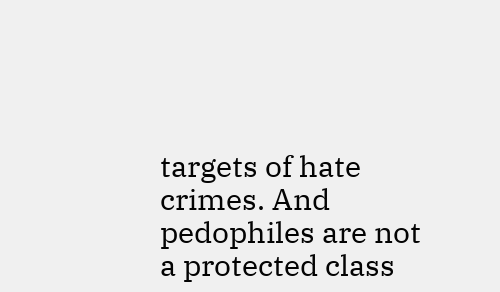targets of hate crimes. And pedophiles are not a protected class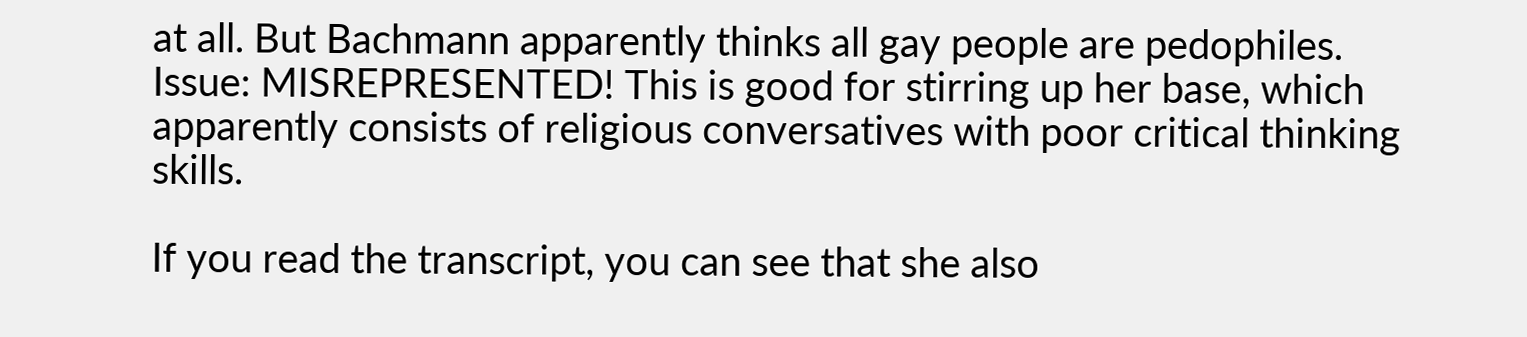at all. But Bachmann apparently thinks all gay people are pedophiles. Issue: MISREPRESENTED! This is good for stirring up her base, which apparently consists of religious conversatives with poor critical thinking skills.

If you read the transcript, you can see that she also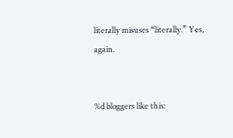literally misuses “literally.” Yes, again.


%d bloggers like this: